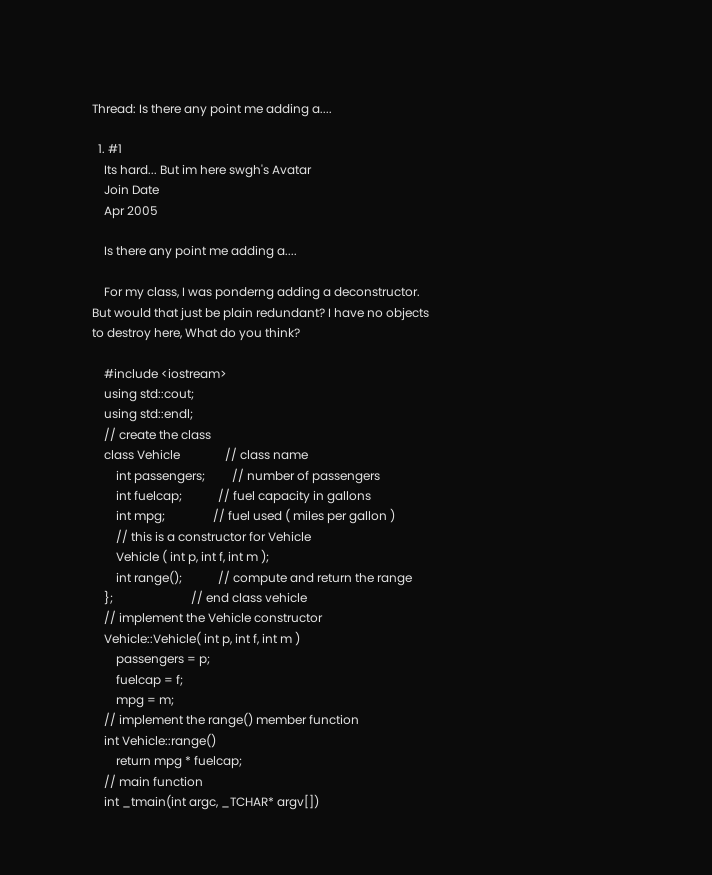Thread: Is there any point me adding a....

  1. #1
    Its hard... But im here swgh's Avatar
    Join Date
    Apr 2005

    Is there any point me adding a....

    For my class, I was ponderng adding a deconstructor. But would that just be plain redundant? I have no objects to destroy here, What do you think?

    #include <iostream>
    using std::cout;
    using std::endl;
    // create the class
    class Vehicle               // class name
        int passengers;         // number of passengers
        int fuelcap;            // fuel capacity in gallons
        int mpg;                // fuel used ( miles per gallon )
        // this is a constructor for Vehicle
        Vehicle ( int p, int f, int m );
        int range();            // compute and return the range
    };                          // end class vehicle
    // implement the Vehicle constructor
    Vehicle::Vehicle( int p, int f, int m )
        passengers = p;
        fuelcap = f;
        mpg = m;
    // implement the range() member function
    int Vehicle::range()
        return mpg * fuelcap;
    // main function
    int _tmain(int argc, _TCHAR* argv[])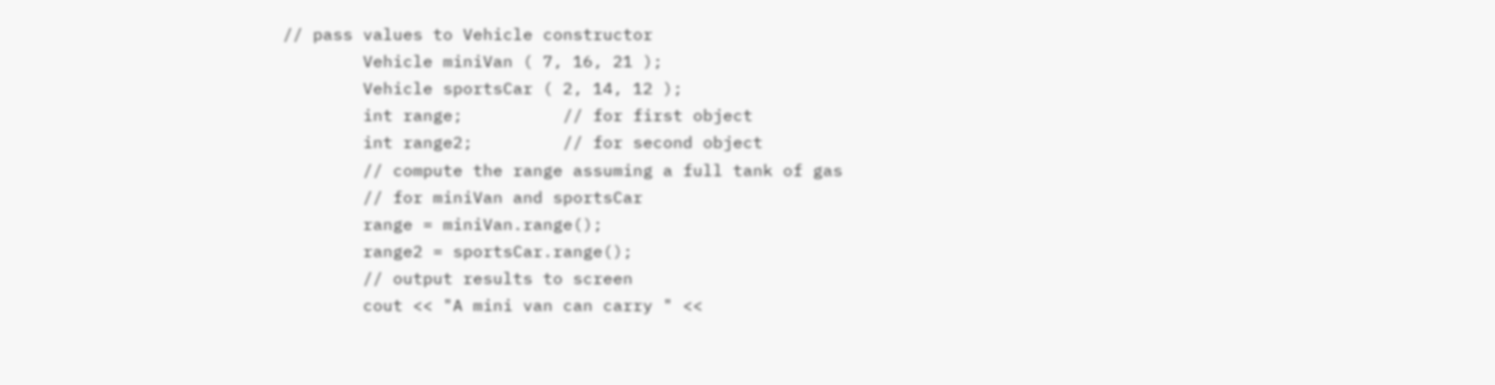// pass values to Vehicle constructor
        Vehicle miniVan ( 7, 16, 21 );
        Vehicle sportsCar ( 2, 14, 12 );
        int range;          // for first object
        int range2;         // for second object
        // compute the range assuming a full tank of gas
        // for miniVan and sportsCar
        range = miniVan.range();
        range2 = sportsCar.range();
        // output results to screen
        cout << "A mini van can carry " <<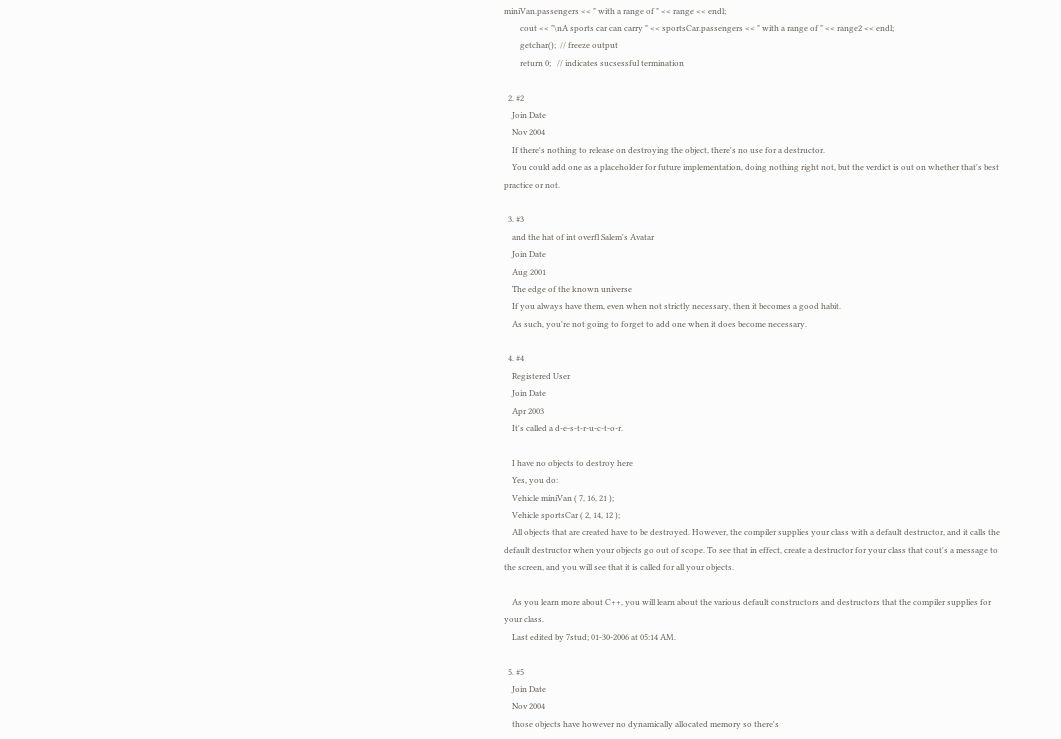miniVan.passengers << " with a range of " << range << endl;
        cout << "\nA sports car can carry " << sportsCar.passengers << " with a range of " << range2 << endl;
        getchar();  // freeze output
        return 0;   // indicates sucsessful termination

  2. #2
    Join Date
    Nov 2004
    If there's nothing to release on destroying the object, there's no use for a destructor.
    You could add one as a placeholder for future implementation, doing nothing right not, but the verdict is out on whether that's best practice or not.

  3. #3
    and the hat of int overfl Salem's Avatar
    Join Date
    Aug 2001
    The edge of the known universe
    If you always have them, even when not strictly necessary, then it becomes a good habit.
    As such, you're not going to forget to add one when it does become necessary.

  4. #4
    Registered User
    Join Date
    Apr 2003
    It's called a d-e-s-t-r-u-c-t-o-r.

    I have no objects to destroy here
    Yes, you do:
    Vehicle miniVan ( 7, 16, 21 );
    Vehicle sportsCar ( 2, 14, 12 );
    All objects that are created have to be destroyed. However, the compiler supplies your class with a default destructor, and it calls the default destructor when your objects go out of scope. To see that in effect, create a destructor for your class that cout's a message to the screen, and you will see that it is called for all your objects.

    As you learn more about C++, you will learn about the various default constructors and destructors that the compiler supplies for your class.
    Last edited by 7stud; 01-30-2006 at 05:14 AM.

  5. #5
    Join Date
    Nov 2004
    those objects have however no dynamically allocated memory so there's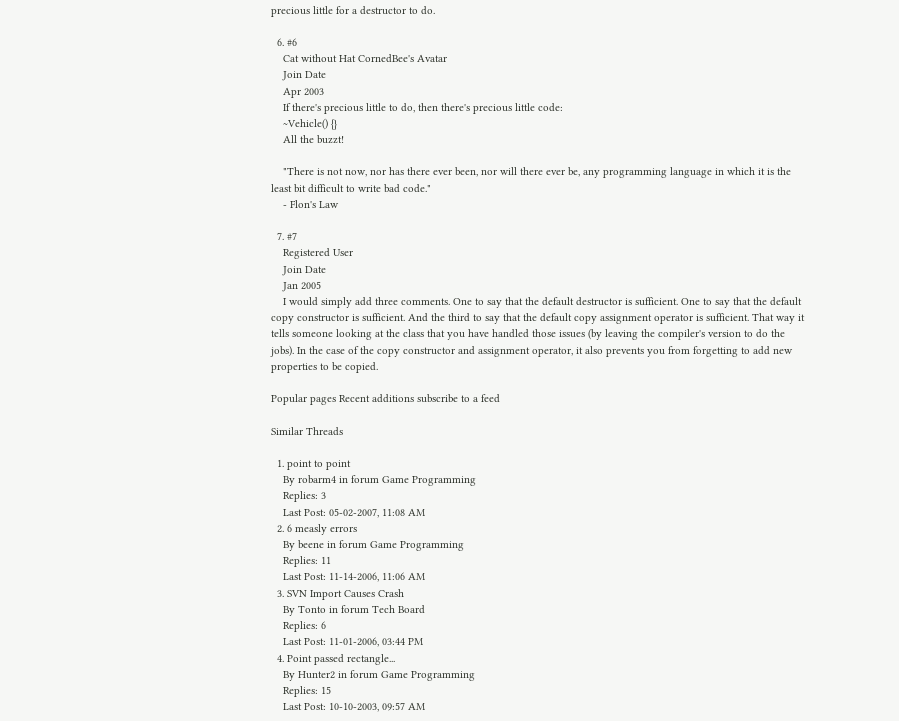precious little for a destructor to do.

  6. #6
    Cat without Hat CornedBee's Avatar
    Join Date
    Apr 2003
    If there's precious little to do, then there's precious little code:
    ~Vehicle() {}
    All the buzzt!

    "There is not now, nor has there ever been, nor will there ever be, any programming language in which it is the least bit difficult to write bad code."
    - Flon's Law

  7. #7
    Registered User
    Join Date
    Jan 2005
    I would simply add three comments. One to say that the default destructor is sufficient. One to say that the default copy constructor is sufficient. And the third to say that the default copy assignment operator is sufficient. That way it tells someone looking at the class that you have handled those issues (by leaving the compiler's version to do the jobs). In the case of the copy constructor and assignment operator, it also prevents you from forgetting to add new properties to be copied.

Popular pages Recent additions subscribe to a feed

Similar Threads

  1. point to point
    By robarm4 in forum Game Programming
    Replies: 3
    Last Post: 05-02-2007, 11:08 AM
  2. 6 measly errors
    By beene in forum Game Programming
    Replies: 11
    Last Post: 11-14-2006, 11:06 AM
  3. SVN Import Causes Crash
    By Tonto in forum Tech Board
    Replies: 6
    Last Post: 11-01-2006, 03:44 PM
  4. Point passed rectangle...
    By Hunter2 in forum Game Programming
    Replies: 15
    Last Post: 10-10-2003, 09:57 AM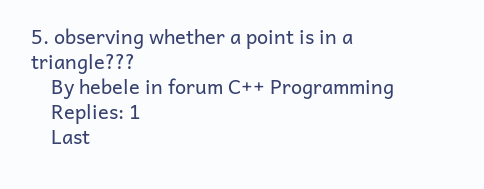5. observing whether a point is in a triangle???
    By hebele in forum C++ Programming
    Replies: 1
    Last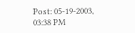Post: 05-19-2003, 03:38 PM